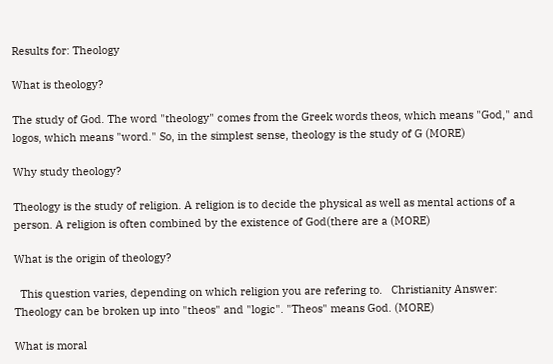Results for: Theology

What is theology?

The study of God. The word "theology" comes from the Greek words theos, which means "God," and logos, which means "word." So, in the simplest sense, theology is the study of G (MORE)

Why study theology?

Theology is the study of religion. A religion is to decide the physical as well as mental actions of a person. A religion is often combined by the existence of God(there are a (MORE)

What is the origin of theology?

  This question varies, depending on which religion you are refering to.   Christianity Answer: Theology can be broken up into "theos" and "logic". "Theos" means God. (MORE)

What is moral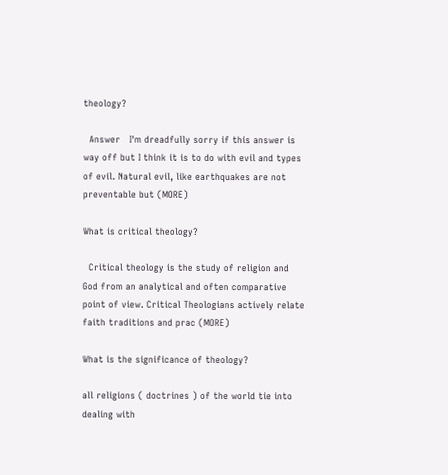theology?

  Answer   I'm dreadfully sorry if this answer is way off but I think it is to do with evil and types of evil. Natural evil, like earthquakes are not preventable but (MORE)

What is critical theology?

  Critical theology is the study of religion and God from an analytical and often comparative point of view. Critical Theologians actively relate faith traditions and prac (MORE)

What is the significance of theology?

all religions ( doctrines ) of the world tie into dealing with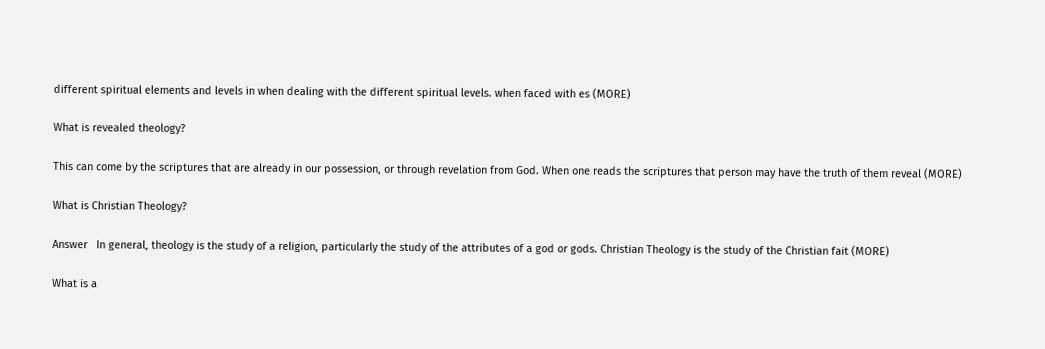different spiritual elements and levels in when dealing with the different spiritual levels. when faced with es (MORE)

What is revealed theology?

This can come by the scriptures that are already in our possession, or through revelation from God. When one reads the scriptures that person may have the truth of them reveal (MORE)

What is Christian Theology?

Answer   In general, theology is the study of a religion, particularly the study of the attributes of a god or gods. Christian Theology is the study of the Christian fait (MORE)

What is a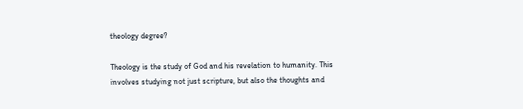theology degree?

Theology is the study of God and his revelation to humanity. This involves studying not just scripture, but also the thoughts and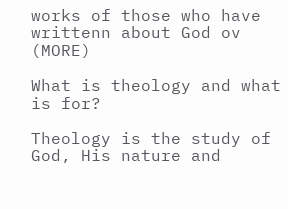works of those who have writtenn about God ov (MORE)

What is theology and what is for?

Theology is the study of God, His nature and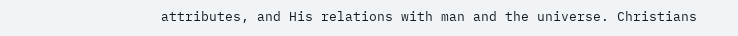attributes, and His relations with man and the universe. Christians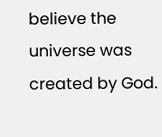believe the universe was created by God.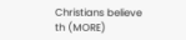Christians believe th (MORE)